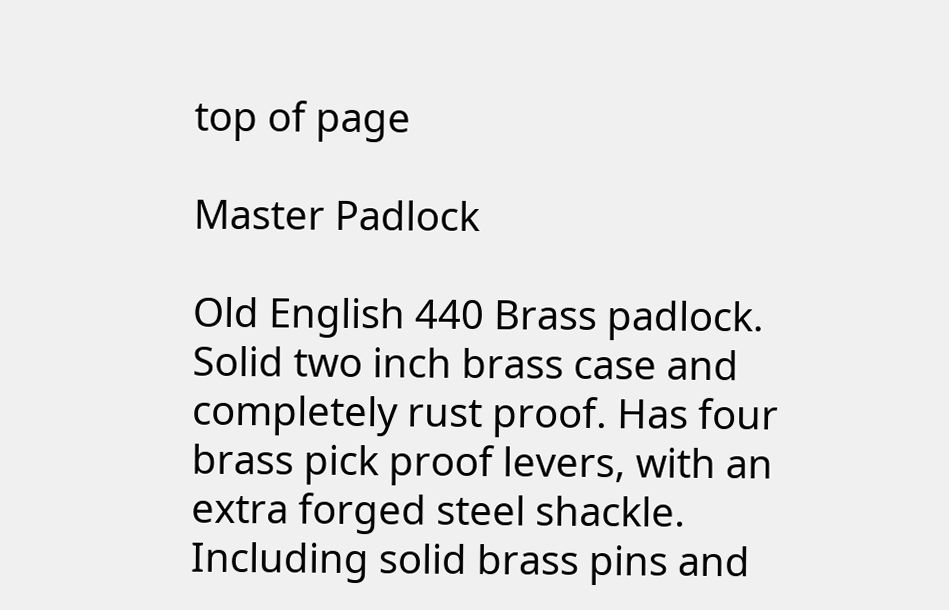top of page

Master Padlock

Old English 440 Brass padlock. Solid two inch brass case and completely rust proof. Has four brass pick proof levers, with an extra forged steel shackle. Including solid brass pins and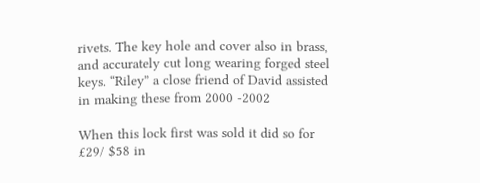rivets. The key hole and cover also in brass, and accurately cut long wearing forged steel keys. “Riley” a close friend of David assisted in making these from 2000 -2002

When this lock first was sold it did so for £29/ $58 in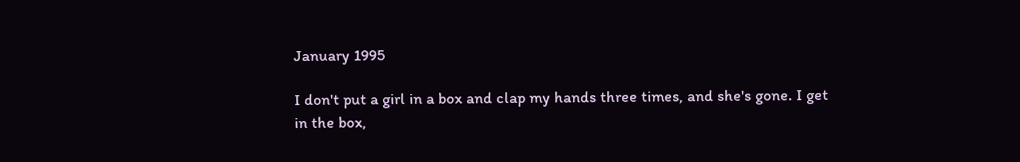January 1995

I don't put a girl in a box and clap my hands three times, and she's gone. I get in the box,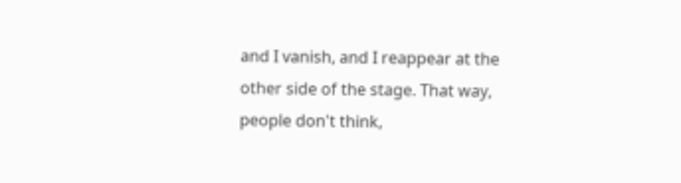and I vanish, and I reappear at the other side of the stage. That way, people don't think,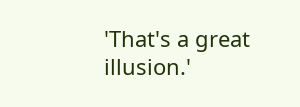'That's a great illusion.'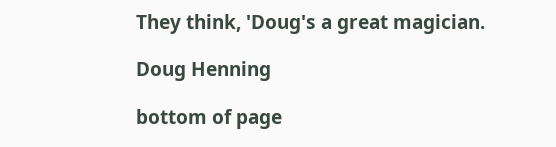They think, 'Doug's a great magician.

Doug Henning

bottom of page